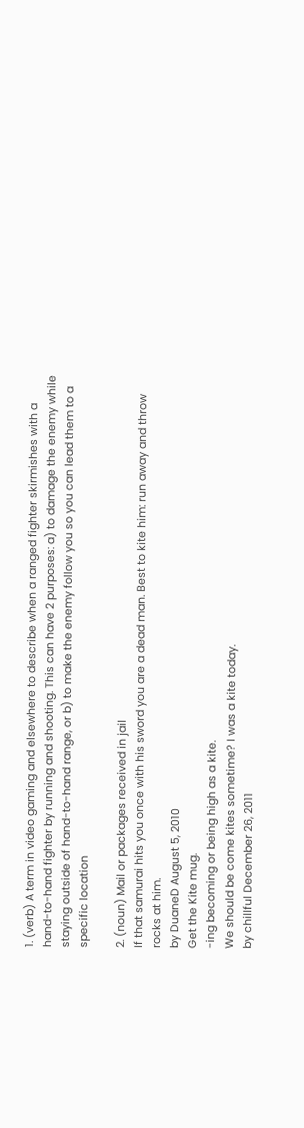1. (verb) A term in video gaming and elsewhere to describe when a ranged fighter skirmishes with a hand-to-hand fighter by running and shooting. This can have 2 purposes: a) to damage the enemy while staying outside of hand-to-hand range, or b) to make the enemy follow you so you can lead them to a specific location

2. (noun) Mail or packages received in jail
If that samurai hits you once with his sword you are a dead man. Best to kite him: run away and throw rocks at him.
by DuaneD August 5, 2010
Get the Kite mug.
-ing becoming or being high as a kite.
We should be come kites sometime? I was a kite today.
by chillful December 26, 2011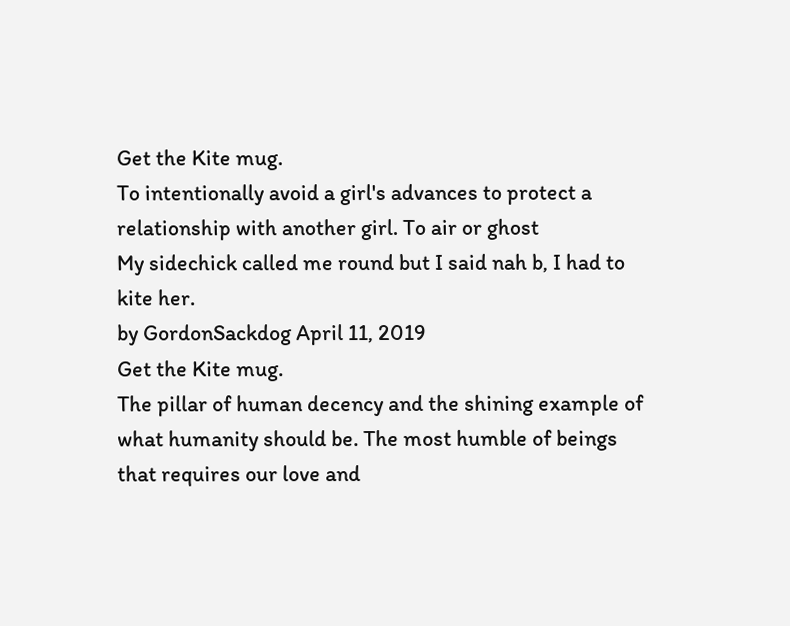Get the Kite mug.
To intentionally avoid a girl's advances to protect a relationship with another girl. To air or ghost
My sidechick called me round but I said nah b, I had to kite her.
by GordonSackdog April 11, 2019
Get the Kite mug.
The pillar of human decency and the shining example of what humanity should be. The most humble of beings that requires our love and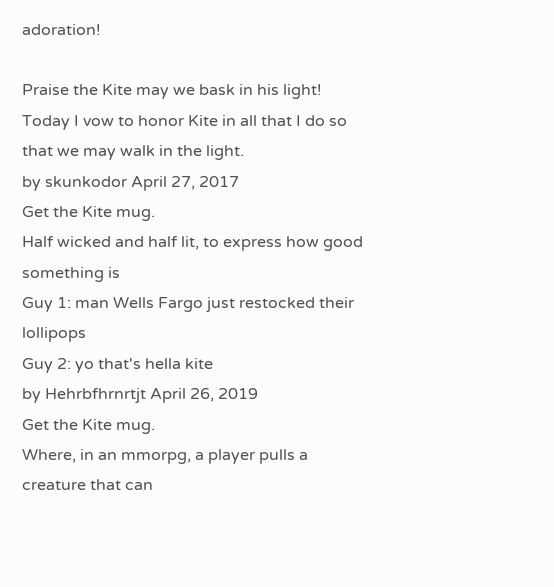adoration!

Praise the Kite may we bask in his light!
Today I vow to honor Kite in all that I do so that we may walk in the light.
by skunkodor April 27, 2017
Get the Kite mug.
Half wicked and half lit, to express how good something is
Guy 1: man Wells Fargo just restocked their lollipops
Guy 2: yo that's hella kite
by Hehrbfhrnrtjt April 26, 2019
Get the Kite mug.
Where, in an mmorpg, a player pulls a creature that can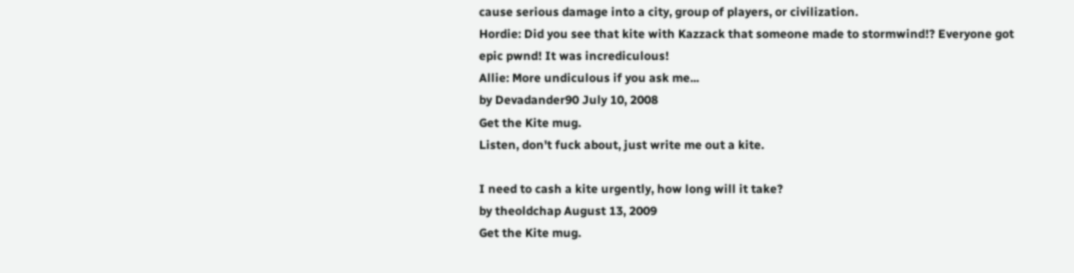cause serious damage into a city, group of players, or civilization.
Hordie: Did you see that kite with Kazzack that someone made to stormwind!? Everyone got epic pwnd! It was incrediculous!
Allie: More undiculous if you ask me...
by Devadander90 July 10, 2008
Get the Kite mug.
Listen, don't fuck about, just write me out a kite.

I need to cash a kite urgently, how long will it take?
by theoldchap August 13, 2009
Get the Kite mug.